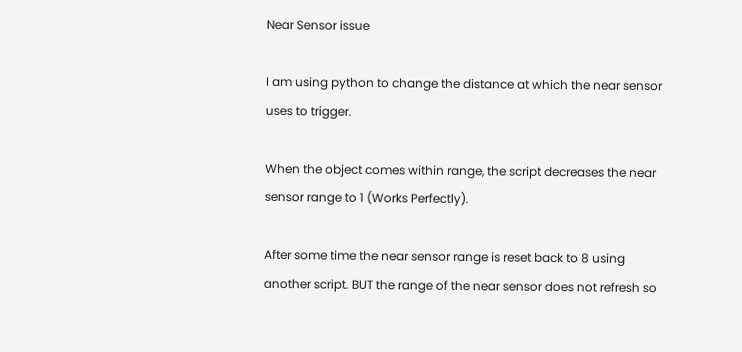Near Sensor issue

I am using python to change the distance at which the near sensor uses to trigger.

When the object comes within range, the script decreases the near sensor range to 1 (Works Perfectly).

After some time the near sensor range is reset back to 8 using another script. BUT the range of the near sensor does not refresh so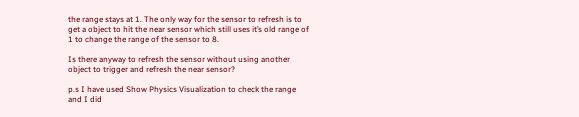the range stays at 1. The only way for the sensor to refresh is to get a object to hit the near sensor which still uses it’s old range of 1 to change the range of the sensor to 8.

Is there anyway to refresh the sensor without using another object to trigger and refresh the near sensor?

p.s I have used Show Physics Visualization to check the range and I did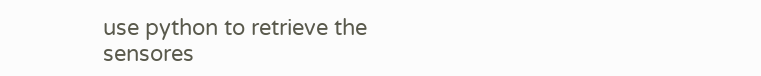use python to retrieve the sensores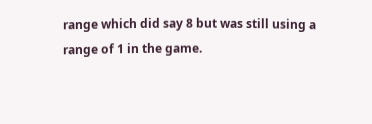range which did say 8 but was still using a range of 1 in the game.